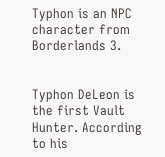Typhon is an NPC character from Borderlands 3.


Typhon DeLeon is the first Vault Hunter. According to his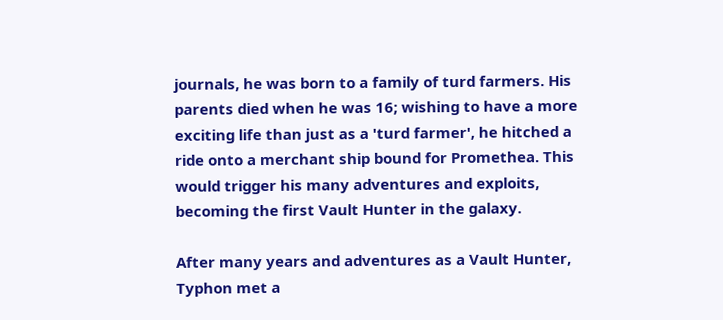journals, he was born to a family of turd farmers. His parents died when he was 16; wishing to have a more exciting life than just as a 'turd farmer', he hitched a ride onto a merchant ship bound for Promethea. This would trigger his many adventures and exploits, becoming the first Vault Hunter in the galaxy.

After many years and adventures as a Vault Hunter, Typhon met a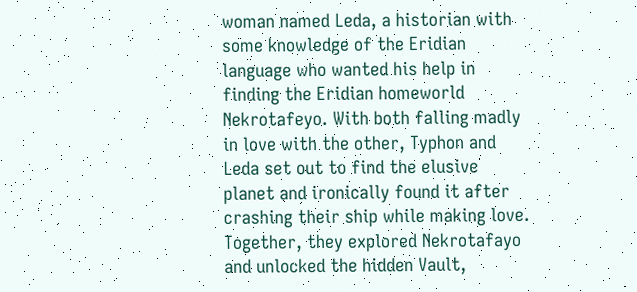woman named Leda, a historian with some knowledge of the Eridian language who wanted his help in finding the Eridian homeworld Nekrotafeyo. With both falling madly in love with the other, Typhon and Leda set out to find the elusive planet and ironically found it after crashing their ship while making love. Together, they explored Nekrotafayo and unlocked the hidden Vault,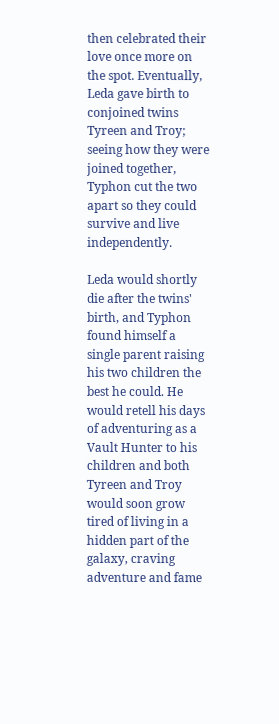then celebrated their love once more on the spot. Eventually, Leda gave birth to conjoined twins Tyreen and Troy; seeing how they were joined together, Typhon cut the two apart so they could survive and live independently.

Leda would shortly die after the twins' birth, and Typhon found himself a single parent raising his two children the best he could. He would retell his days of adventuring as a Vault Hunter to his children and both Tyreen and Troy would soon grow tired of living in a hidden part of the galaxy, craving adventure and fame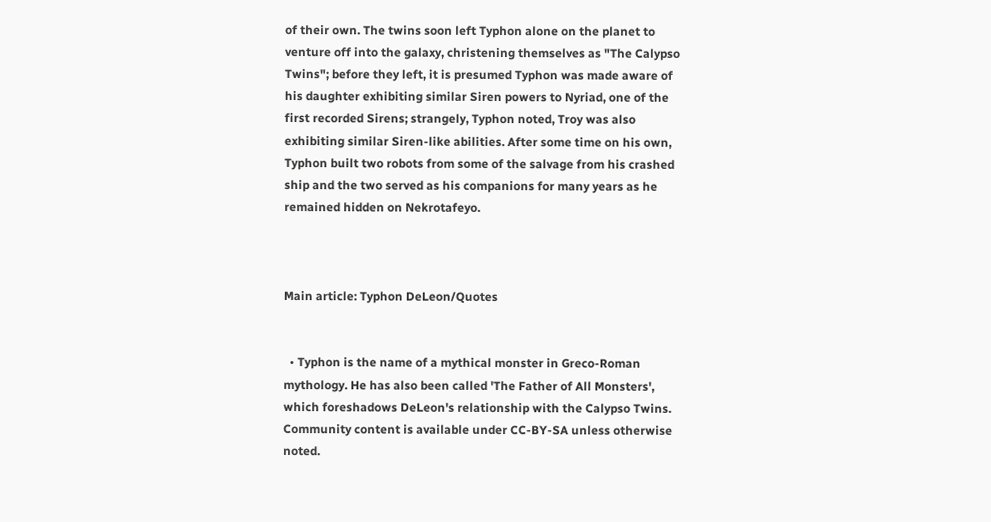of their own. The twins soon left Typhon alone on the planet to venture off into the galaxy, christening themselves as "The Calypso Twins"; before they left, it is presumed Typhon was made aware of his daughter exhibiting similar Siren powers to Nyriad, one of the first recorded Sirens; strangely, Typhon noted, Troy was also exhibiting similar Siren-like abilities. After some time on his own, Typhon built two robots from some of the salvage from his crashed ship and the two served as his companions for many years as he remained hidden on Nekrotafeyo.



Main article: Typhon DeLeon/Quotes


  • Typhon is the name of a mythical monster in Greco-Roman mythology. He has also been called 'The Father of All Monsters', which foreshadows DeLeon's relationship with the Calypso Twins.
Community content is available under CC-BY-SA unless otherwise noted.